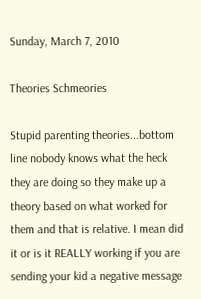Sunday, March 7, 2010

Theories Schmeories

Stupid parenting theories...bottom line nobody knows what the heck they are doing so they make up a theory based on what worked for them and that is relative. I mean did it or is it REALLY working if you are sending your kid a negative message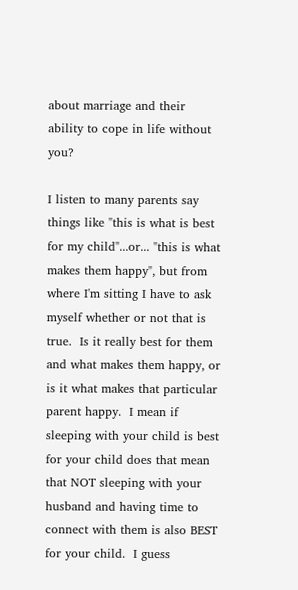about marriage and their ability to cope in life without you?

I listen to many parents say things like "this is what is best for my child"...or... "this is what makes them happy", but from where I'm sitting I have to ask myself whether or not that is true.  Is it really best for them and what makes them happy, or is it what makes that particular parent happy.  I mean if sleeping with your child is best for your child does that mean that NOT sleeping with your husband and having time to connect with them is also BEST for your child.  I guess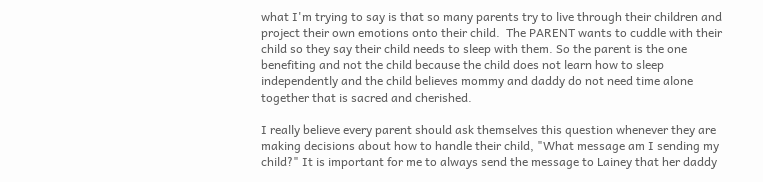what I'm trying to say is that so many parents try to live through their children and project their own emotions onto their child.  The PARENT wants to cuddle with their child so they say their child needs to sleep with them. So the parent is the one benefiting and not the child because the child does not learn how to sleep independently and the child believes mommy and daddy do not need time alone together that is sacred and cherished.

I really believe every parent should ask themselves this question whenever they are making decisions about how to handle their child, "What message am I sending my child?" It is important for me to always send the message to Lainey that her daddy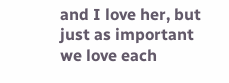and I love her, but just as important we love each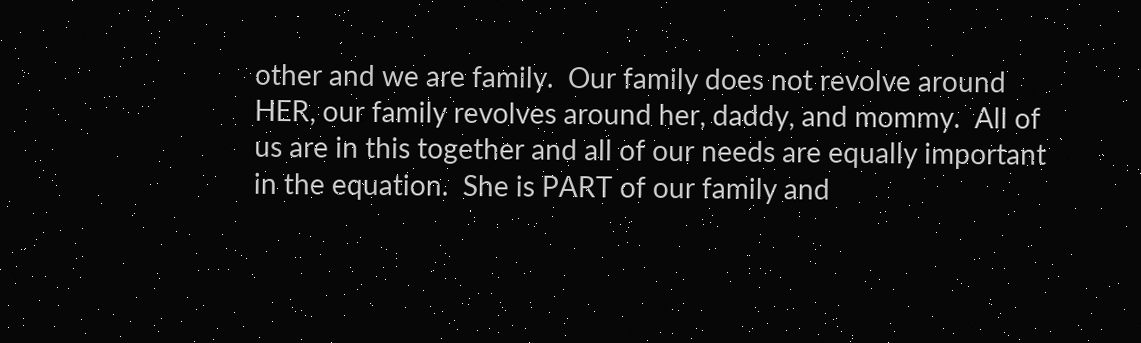other and we are family.  Our family does not revolve around HER, our family revolves around her, daddy, and mommy.  All of us are in this together and all of our needs are equally important in the equation.  She is PART of our family and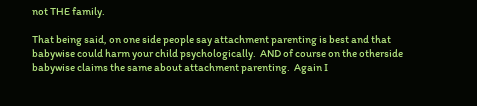not THE family.

That being said, on one side people say attachment parenting is best and that babywise could harm your child psychologically.  AND of course on the otherside babywise claims the same about attachment parenting.  Again I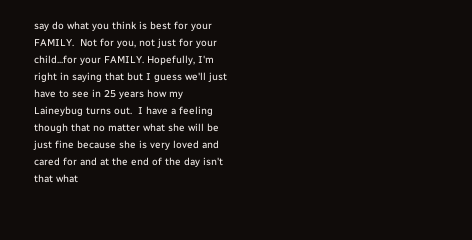say do what you think is best for your FAMILY.  Not for you, not just for your child...for your FAMILY. Hopefully, I'm right in saying that but I guess we'll just have to see in 25 years how my Laineybug turns out.  I have a feeling though that no matter what she will be just fine because she is very loved and cared for and at the end of the day isn't that what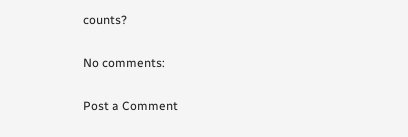counts?

No comments:

Post a Comment